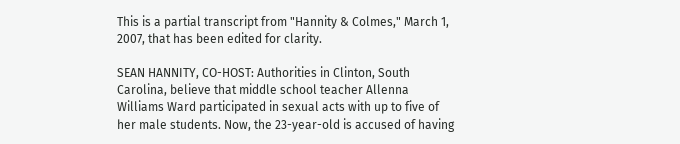This is a partial transcript from "Hannity & Colmes," March 1, 2007, that has been edited for clarity.

SEAN HANNITY, CO-HOST: Authorities in Clinton, South Carolina, believe that middle school teacher Allenna Williams Ward participated in sexual acts with up to five of her male students. Now, the 23-year-old is accused of having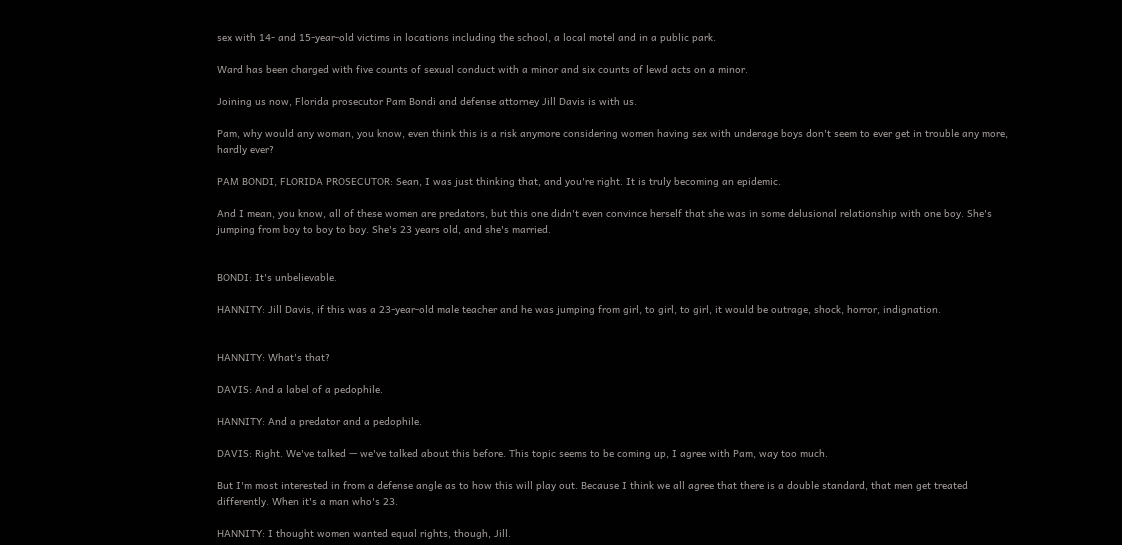sex with 14- and 15-year-old victims in locations including the school, a local motel and in a public park.

Ward has been charged with five counts of sexual conduct with a minor and six counts of lewd acts on a minor.

Joining us now, Florida prosecutor Pam Bondi and defense attorney Jill Davis is with us.

Pam, why would any woman, you know, even think this is a risk anymore considering women having sex with underage boys don't seem to ever get in trouble any more, hardly ever?

PAM BONDI, FLORIDA PROSECUTOR: Sean, I was just thinking that, and you're right. It is truly becoming an epidemic.

And I mean, you know, all of these women are predators, but this one didn't even convince herself that she was in some delusional relationship with one boy. She's jumping from boy to boy to boy. She's 23 years old, and she's married.


BONDI: It's unbelievable.

HANNITY: Jill Davis, if this was a 23-year-old male teacher and he was jumping from girl, to girl, to girl, it would be outrage, shock, horror, indignation.


HANNITY: What's that?

DAVIS: And a label of a pedophile.

HANNITY: And a predator and a pedophile.

DAVIS: Right. We've talked — we've talked about this before. This topic seems to be coming up, I agree with Pam, way too much.

But I'm most interested in from a defense angle as to how this will play out. Because I think we all agree that there is a double standard, that men get treated differently. When it's a man who's 23.

HANNITY: I thought women wanted equal rights, though, Jill.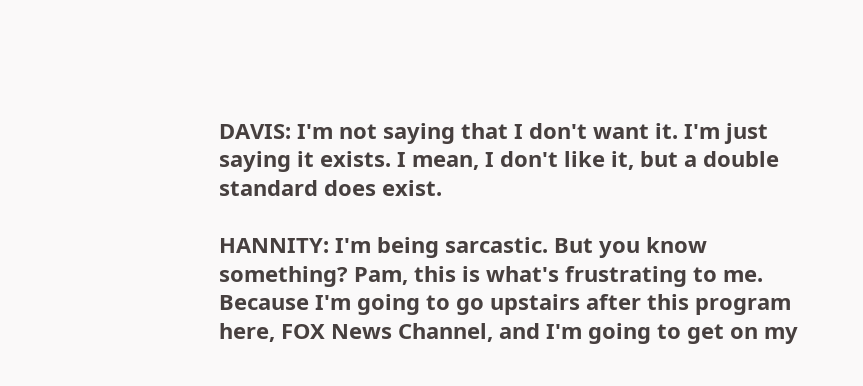DAVIS: I'm not saying that I don't want it. I'm just saying it exists. I mean, I don't like it, but a double standard does exist.

HANNITY: I'm being sarcastic. But you know something? Pam, this is what's frustrating to me. Because I'm going to go upstairs after this program here, FOX News Channel, and I'm going to get on my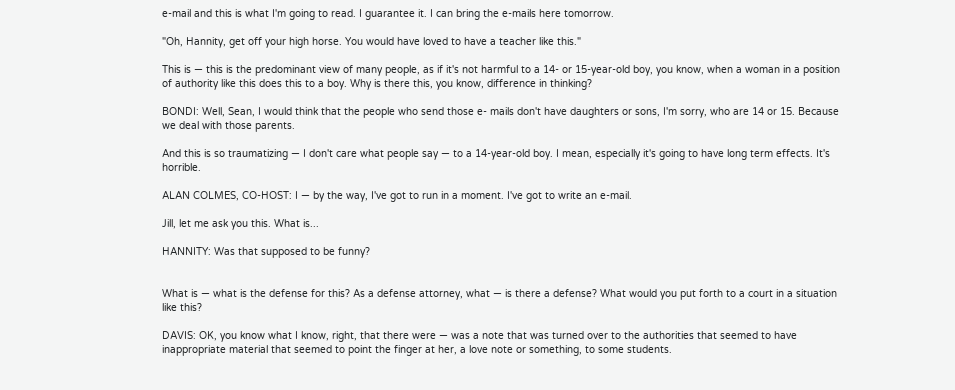e-mail and this is what I'm going to read. I guarantee it. I can bring the e-mails here tomorrow.

"Oh, Hannity, get off your high horse. You would have loved to have a teacher like this."

This is — this is the predominant view of many people, as if it's not harmful to a 14- or 15-year-old boy, you know, when a woman in a position of authority like this does this to a boy. Why is there this, you know, difference in thinking?

BONDI: Well, Sean, I would think that the people who send those e- mails don't have daughters or sons, I'm sorry, who are 14 or 15. Because we deal with those parents.

And this is so traumatizing — I don't care what people say — to a 14-year-old boy. I mean, especially it's going to have long term effects. It's horrible.

ALAN COLMES, CO-HOST: I — by the way, I've got to run in a moment. I've got to write an e-mail.

Jill, let me ask you this. What is...

HANNITY: Was that supposed to be funny?


What is — what is the defense for this? As a defense attorney, what — is there a defense? What would you put forth to a court in a situation like this?

DAVIS: OK, you know what I know, right, that there were — was a note that was turned over to the authorities that seemed to have inappropriate material that seemed to point the finger at her, a love note or something, to some students.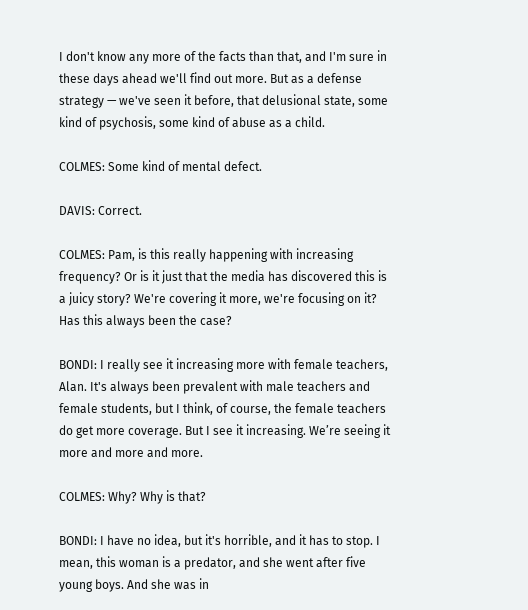I don't know any more of the facts than that, and I'm sure in these days ahead we'll find out more. But as a defense strategy — we've seen it before, that delusional state, some kind of psychosis, some kind of abuse as a child.

COLMES: Some kind of mental defect.

DAVIS: Correct.

COLMES: Pam, is this really happening with increasing frequency? Or is it just that the media has discovered this is a juicy story? We're covering it more, we're focusing on it? Has this always been the case?

BONDI: I really see it increasing more with female teachers, Alan. It's always been prevalent with male teachers and female students, but I think, of course, the female teachers do get more coverage. But I see it increasing. We’re seeing it more and more and more.

COLMES: Why? Why is that?

BONDI: I have no idea, but it's horrible, and it has to stop. I mean, this woman is a predator, and she went after five young boys. And she was in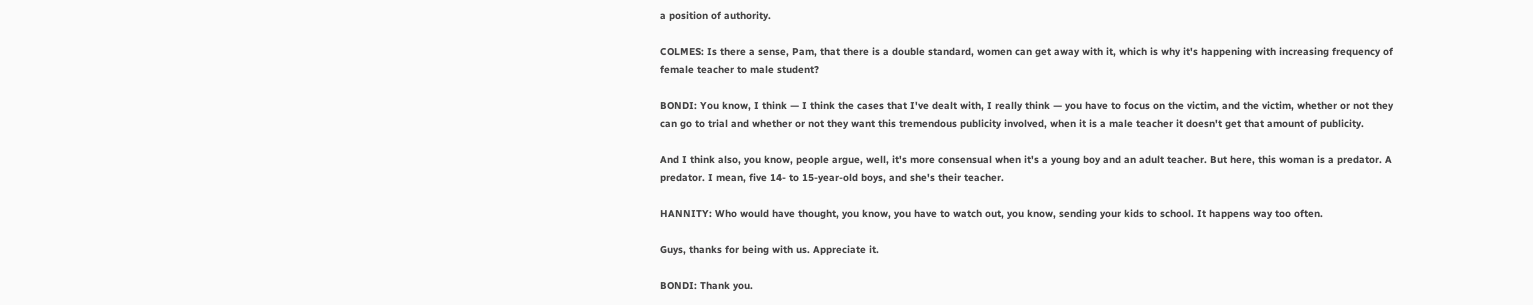a position of authority.

COLMES: Is there a sense, Pam, that there is a double standard, women can get away with it, which is why it's happening with increasing frequency of female teacher to male student?

BONDI: You know, I think — I think the cases that I've dealt with, I really think — you have to focus on the victim, and the victim, whether or not they can go to trial and whether or not they want this tremendous publicity involved, when it is a male teacher it doesn't get that amount of publicity.

And I think also, you know, people argue, well, it's more consensual when it's a young boy and an adult teacher. But here, this woman is a predator. A predator. I mean, five 14- to 15-year-old boys, and she's their teacher.

HANNITY: Who would have thought, you know, you have to watch out, you know, sending your kids to school. It happens way too often.

Guys, thanks for being with us. Appreciate it.

BONDI: Thank you.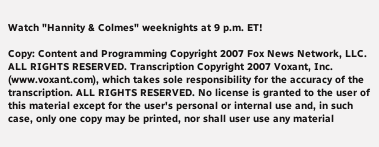Watch "Hannity & Colmes" weeknights at 9 p.m. ET!

Copy: Content and Programming Copyright 2007 Fox News Network, LLC. ALL RIGHTS RESERVED. Transcription Copyright 2007 Voxant, Inc. (www.voxant.com), which takes sole responsibility for the accuracy of the transcription. ALL RIGHTS RESERVED. No license is granted to the user of this material except for the user's personal or internal use and, in such case, only one copy may be printed, nor shall user use any material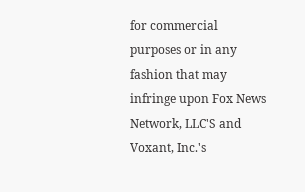for commercial purposes or in any fashion that may infringe upon Fox News Network, LLC'S and Voxant, Inc.'s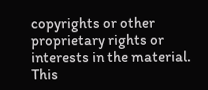copyrights or other proprietary rights or interests in the material. This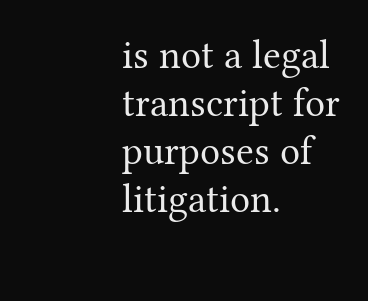is not a legal transcript for purposes of litigation.